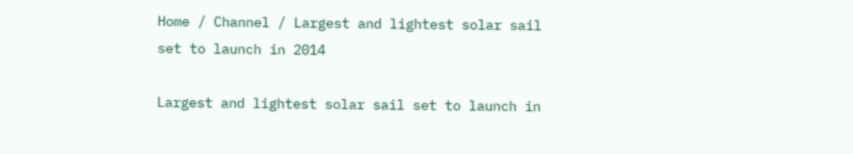Home / Channel / Largest and lightest solar sail set to launch in 2014

Largest and lightest solar sail set to launch in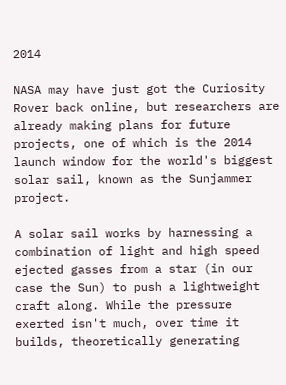2014

NASA may have just got the Curiosity Rover back online, but researchers are already making plans for future projects, one of which is the 2014 launch window for the world's biggest solar sail, known as the Sunjammer project.

A solar sail works by harnessing a combination of light and high speed ejected gasses from a star (in our case the Sun) to push a lightweight craft along. While the pressure exerted isn't much, over time it builds, theoretically generating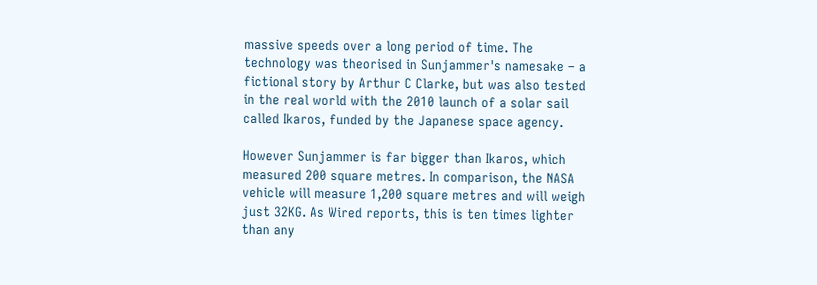massive speeds over a long period of time. The technology was theorised in Sunjammer's namesake – a fictional story by Arthur C Clarke, but was also tested in the real world with the 2010 launch of a solar sail called Ikaros, funded by the Japanese space agency.

However Sunjammer is far bigger than Ikaros, which measured 200 square metres. In comparison, the NASA vehicle will measure 1,200 square metres and will weigh just 32KG. As Wired reports, this is ten times lighter than any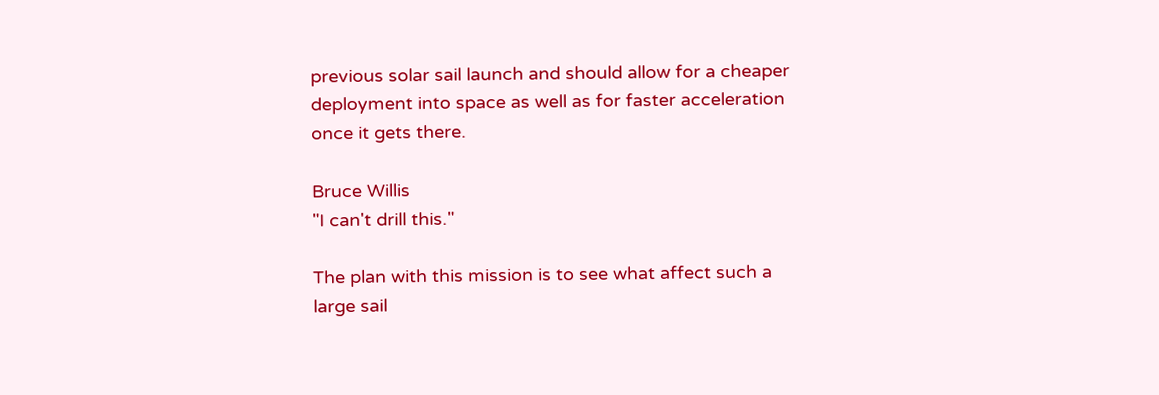previous solar sail launch and should allow for a cheaper deployment into space as well as for faster acceleration once it gets there.

Bruce Willis
"I can't drill this."

The plan with this mission is to see what affect such a large sail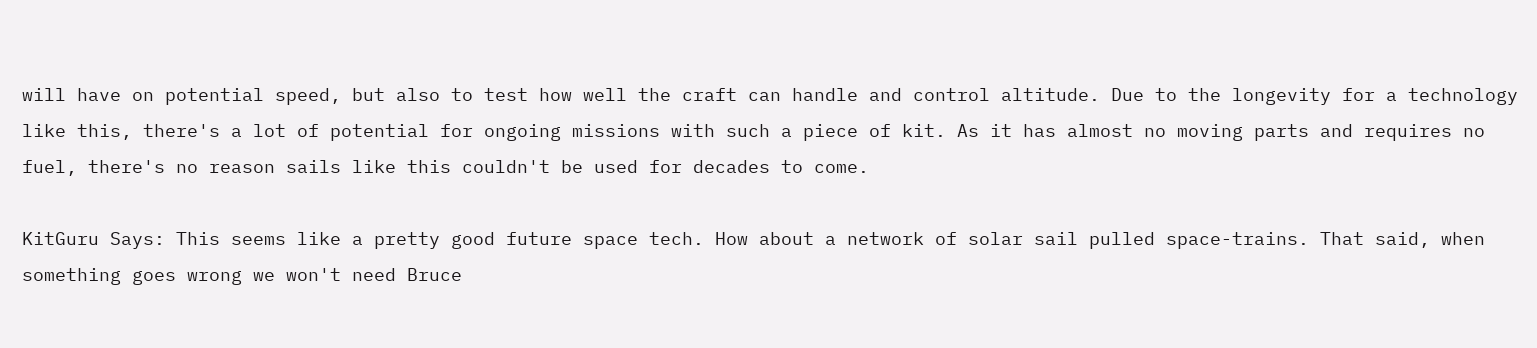will have on potential speed, but also to test how well the craft can handle and control altitude. Due to the longevity for a technology like this, there's a lot of potential for ongoing missions with such a piece of kit. As it has almost no moving parts and requires no fuel, there's no reason sails like this couldn't be used for decades to come.

KitGuru Says: This seems like a pretty good future space tech. How about a network of solar sail pulled space-trains. That said, when something goes wrong we won't need Bruce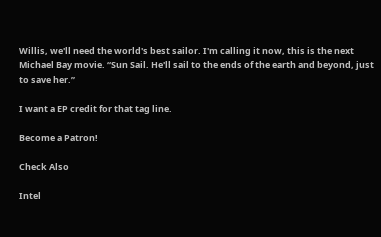Willis, we'll need the world's best sailor. I'm calling it now, this is the next Michael Bay movie. “Sun Sail. He'll sail to the ends of the earth and beyond, just to save her.”

I want a EP credit for that tag line.

Become a Patron!

Check Also

Intel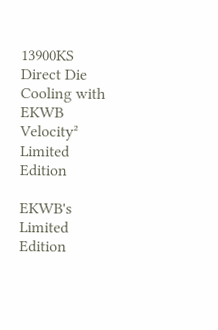13900KS Direct Die Cooling with EKWB Velocity² Limited Edition

EKWB's Limited Edition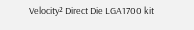Velocity² Direct Die LGA1700 kit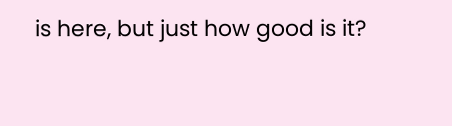is here, but just how good is it?